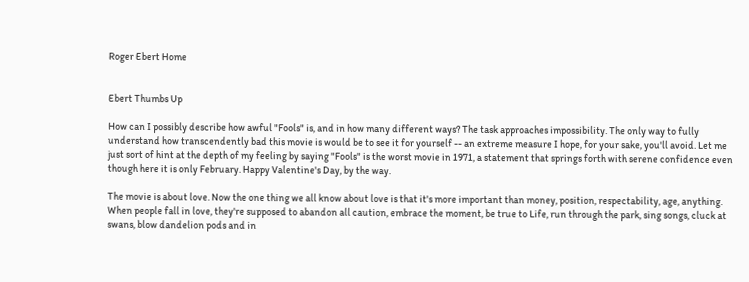Roger Ebert Home


Ebert Thumbs Up

How can I possibly describe how awful "Fools" is, and in how many different ways? The task approaches impossibility. The only way to fully understand how transcendently bad this movie is would be to see it for yourself -- an extreme measure I hope, for your sake, you'll avoid. Let me just sort of hint at the depth of my feeling by saying "Fools" is the worst movie in 1971, a statement that springs forth with serene confidence even though here it is only February. Happy Valentine's Day, by the way.

The movie is about love. Now the one thing we all know about love is that it's more important than money, position, respectability, age, anything. When people fall in love, they're supposed to abandon all caution, embrace the moment, be true to Life, run through the park, sing songs, cluck at swans, blow dandelion pods and in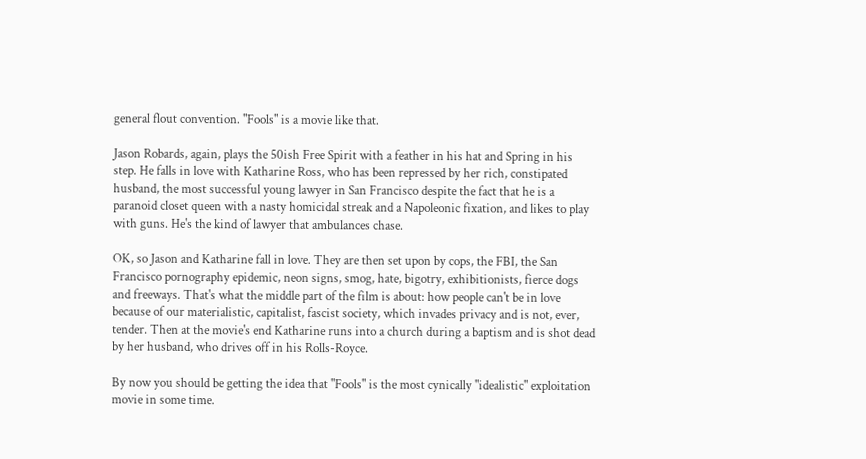general flout convention. "Fools" is a movie like that.

Jason Robards, again, plays the 50ish Free Spirit with a feather in his hat and Spring in his step. He falls in love with Katharine Ross, who has been repressed by her rich, constipated husband, the most successful young lawyer in San Francisco despite the fact that he is a paranoid closet queen with a nasty homicidal streak and a Napoleonic fixation, and likes to play with guns. He's the kind of lawyer that ambulances chase.

OK, so Jason and Katharine fall in love. They are then set upon by cops, the FBI, the San Francisco pornography epidemic, neon signs, smog, hate, bigotry, exhibitionists, fierce dogs and freeways. That's what the middle part of the film is about: how people can't be in love because of our materialistic, capitalist, fascist society, which invades privacy and is not, ever, tender. Then at the movie's end Katharine runs into a church during a baptism and is shot dead by her husband, who drives off in his Rolls-Royce.

By now you should be getting the idea that "Fools" is the most cynically "idealistic" exploitation movie in some time.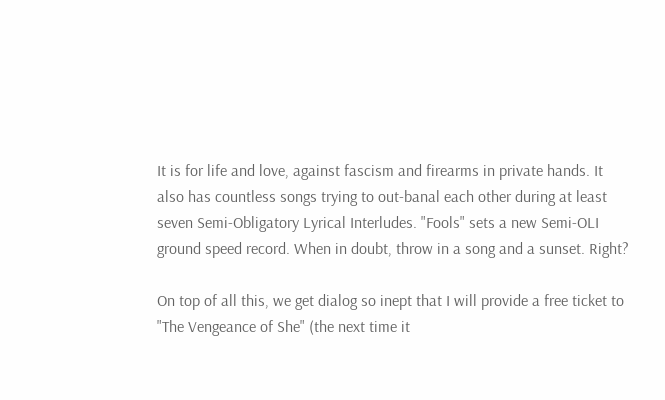It is for life and love, against fascism and firearms in private hands. It also has countless songs trying to out-banal each other during at least seven Semi-Obligatory Lyrical Interludes. "Fools" sets a new Semi-OLI ground speed record. When in doubt, throw in a song and a sunset. Right?

On top of all this, we get dialog so inept that I will provide a free ticket to "The Vengeance of She" (the next time it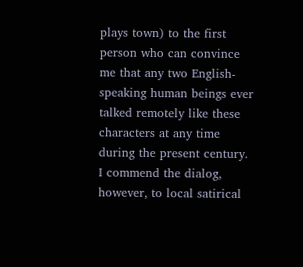plays town) to the first person who can convince me that any two English-speaking human beings ever talked remotely like these characters at any time during the present century. I commend the dialog, however, to local satirical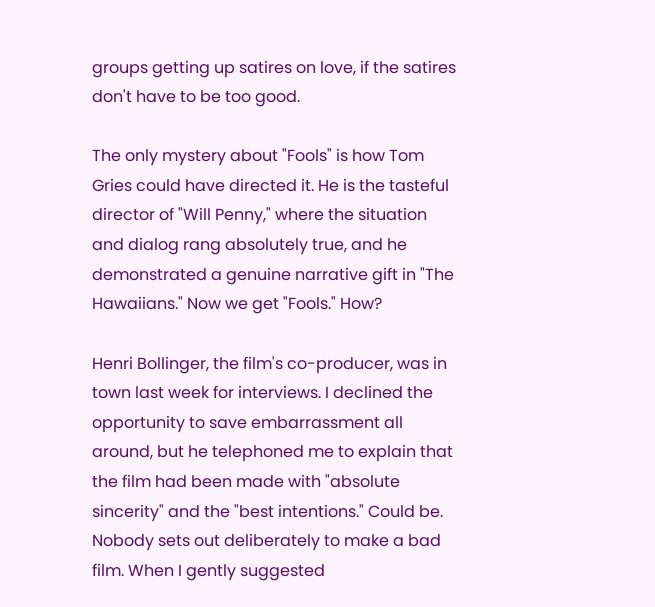groups getting up satires on love, if the satires don't have to be too good.

The only mystery about "Fools" is how Tom Gries could have directed it. He is the tasteful director of "Will Penny," where the situation and dialog rang absolutely true, and he demonstrated a genuine narrative gift in "The Hawaiians." Now we get "Fools." How?

Henri Bollinger, the film's co-producer, was in town last week for interviews. I declined the opportunity to save embarrassment all around, but he telephoned me to explain that the film had been made with "absolute sincerity" and the "best intentions." Could be. Nobody sets out deliberately to make a bad film. When I gently suggested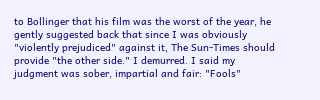to Bollinger that his film was the worst of the year, he gently suggested back that since I was obviously "violently prejudiced" against it, The Sun-Times should provide "the other side." I demurred. I said my judgment was sober, impartial and fair: "Fools"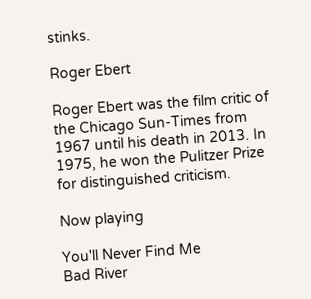stinks.

Roger Ebert

Roger Ebert was the film critic of the Chicago Sun-Times from 1967 until his death in 2013. In 1975, he won the Pulitzer Prize for distinguished criticism.

Now playing

You'll Never Find Me
Bad River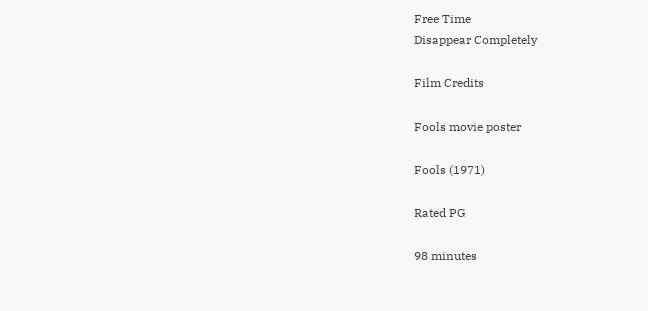Free Time
Disappear Completely

Film Credits

Fools movie poster

Fools (1971)

Rated PG

98 minutes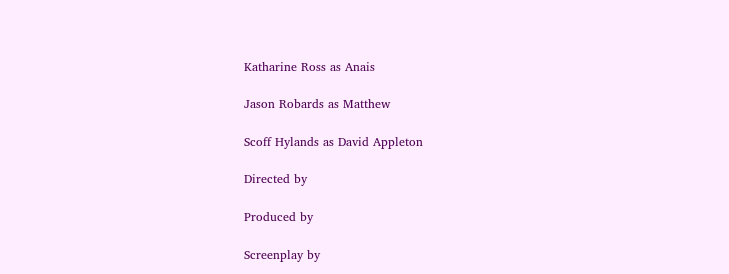Katharine Ross as Anais

Jason Robards as Matthew

Scoff Hylands as David Appleton

Directed by

Produced by

Screenplay by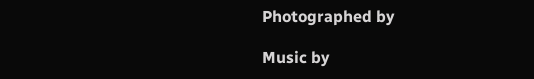Photographed by

Music by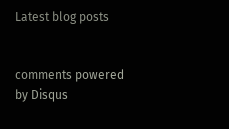Latest blog posts


comments powered by Disqus